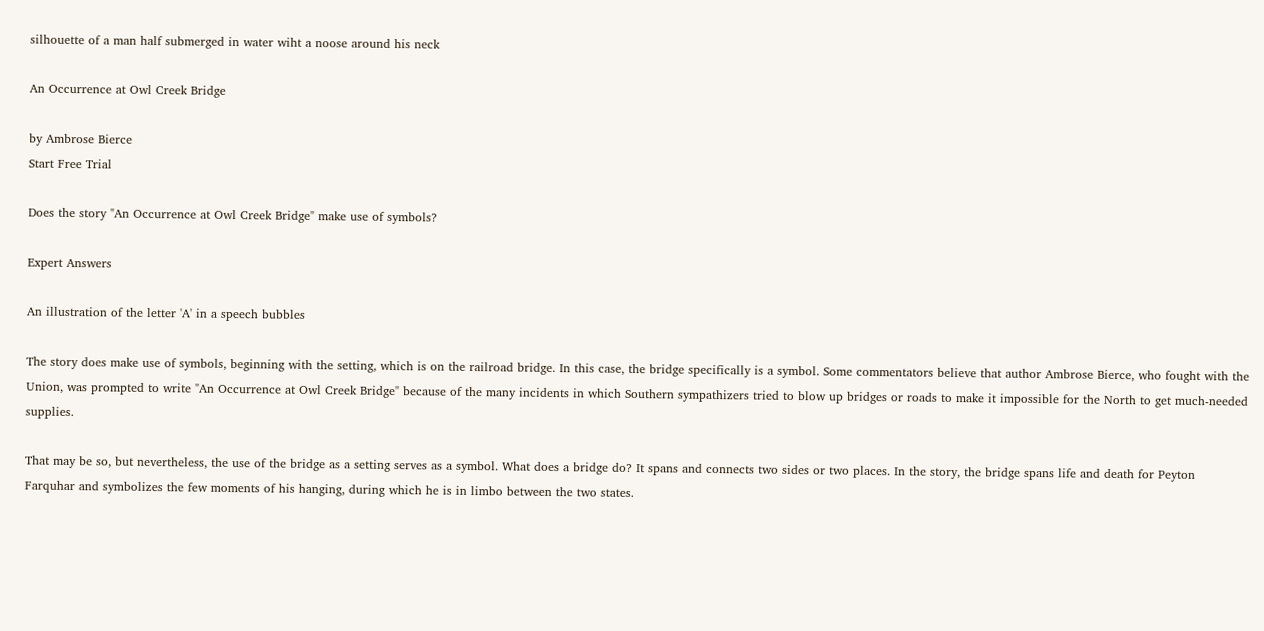silhouette of a man half submerged in water wiht a noose around his neck

An Occurrence at Owl Creek Bridge

by Ambrose Bierce
Start Free Trial

Does the story "An Occurrence at Owl Creek Bridge" make use of symbols?

Expert Answers

An illustration of the letter 'A' in a speech bubbles

The story does make use of symbols, beginning with the setting, which is on the railroad bridge. In this case, the bridge specifically is a symbol. Some commentators believe that author Ambrose Bierce, who fought with the Union, was prompted to write "An Occurrence at Owl Creek Bridge" because of the many incidents in which Southern sympathizers tried to blow up bridges or roads to make it impossible for the North to get much-needed supplies.

That may be so, but nevertheless, the use of the bridge as a setting serves as a symbol. What does a bridge do? It spans and connects two sides or two places. In the story, the bridge spans life and death for Peyton Farquhar and symbolizes the few moments of his hanging, during which he is in limbo between the two states.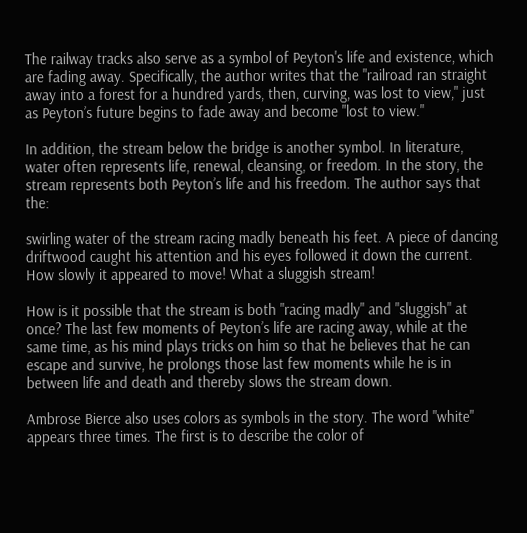The railway tracks also serve as a symbol of Peyton's life and existence, which are fading away. Specifically, the author writes that the "railroad ran straight away into a forest for a hundred yards, then, curving, was lost to view," just as Peyton’s future begins to fade away and become "lost to view."

In addition, the stream below the bridge is another symbol. In literature, water often represents life, renewal, cleansing, or freedom. In the story, the stream represents both Peyton’s life and his freedom. The author says that the:

swirling water of the stream racing madly beneath his feet. A piece of dancing driftwood caught his attention and his eyes followed it down the current. How slowly it appeared to move! What a sluggish stream!

How is it possible that the stream is both "racing madly" and "sluggish" at once? The last few moments of Peyton’s life are racing away, while at the same time, as his mind plays tricks on him so that he believes that he can escape and survive, he prolongs those last few moments while he is in between life and death and thereby slows the stream down.

Ambrose Bierce also uses colors as symbols in the story. The word "white" appears three times. The first is to describe the color of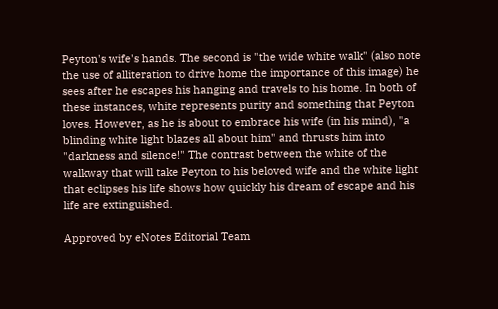Peyton's wife's hands. The second is "the wide white walk" (also note the use of alliteration to drive home the importance of this image) he sees after he escapes his hanging and travels to his home. In both of these instances, white represents purity and something that Peyton loves. However, as he is about to embrace his wife (in his mind), "a blinding white light blazes all about him" and thrusts him into "darkness and silence!" The contrast between the white of the walkway that will take Peyton to his beloved wife and the white light that eclipses his life shows how quickly his dream of escape and his life are extinguished.

Approved by eNotes Editorial Team